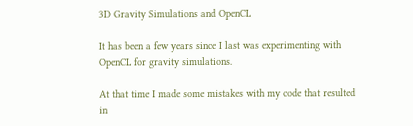3D Gravity Simulations and OpenCL

It has been a few years since I last was experimenting with OpenCL for gravity simulations.

At that time I made some mistakes with my code that resulted in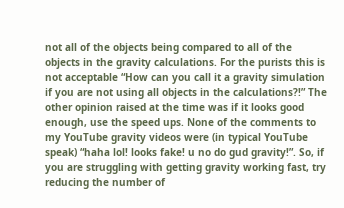not all of the objects being compared to all of the objects in the gravity calculations. For the purists this is not acceptable “How can you call it a gravity simulation if you are not using all objects in the calculations?!” The other opinion raised at the time was if it looks good enough, use the speed ups. None of the comments to my YouTube gravity videos were (in typical YouTube speak) “haha lol! looks fake! u no do gud gravity!”. So, if you are struggling with getting gravity working fast, try reducing the number of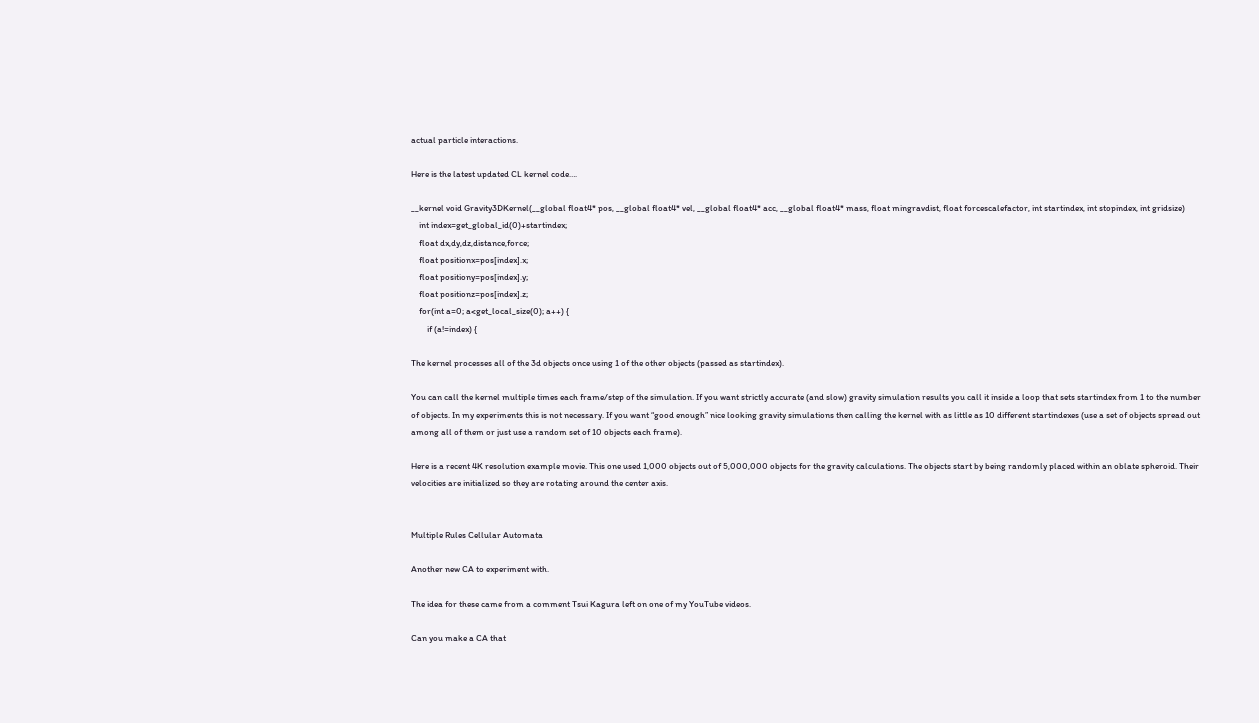actual particle interactions.

Here is the latest updated CL kernel code….

__kernel void Gravity3DKernel(__global float4* pos, __global float4* vel, __global float4* acc, __global float4* mass, float mingravdist, float forcescalefactor, int startindex, int stopindex, int gridsize)
    int index=get_global_id(0)+startindex;
    float dx,dy,dz,distance,force;
    float positionx=pos[index].x;
    float positiony=pos[index].y;
    float positionz=pos[index].z;
    for(int a=0; a<get_local_size(0); a++) {
        if (a!=index) {

The kernel processes all of the 3d objects once using 1 of the other objects (passed as startindex).

You can call the kernel multiple times each frame/step of the simulation. If you want strictly accurate (and slow) gravity simulation results you call it inside a loop that sets startindex from 1 to the number of objects. In my experiments this is not necessary. If you want “good enough” nice looking gravity simulations then calling the kernel with as little as 10 different startindexes (use a set of objects spread out among all of them or just use a random set of 10 objects each frame).

Here is a recent 4K resolution example movie. This one used 1,000 objects out of 5,000,000 objects for the gravity calculations. The objects start by being randomly placed within an oblate spheroid. Their velocities are initialized so they are rotating around the center axis.


Multiple Rules Cellular Automata

Another new CA to experiment with.

The idea for these came from a comment Tsui Kagura left on one of my YouTube videos.

Can you make a CA that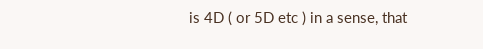is 4D ( or 5D etc ) in a sense, that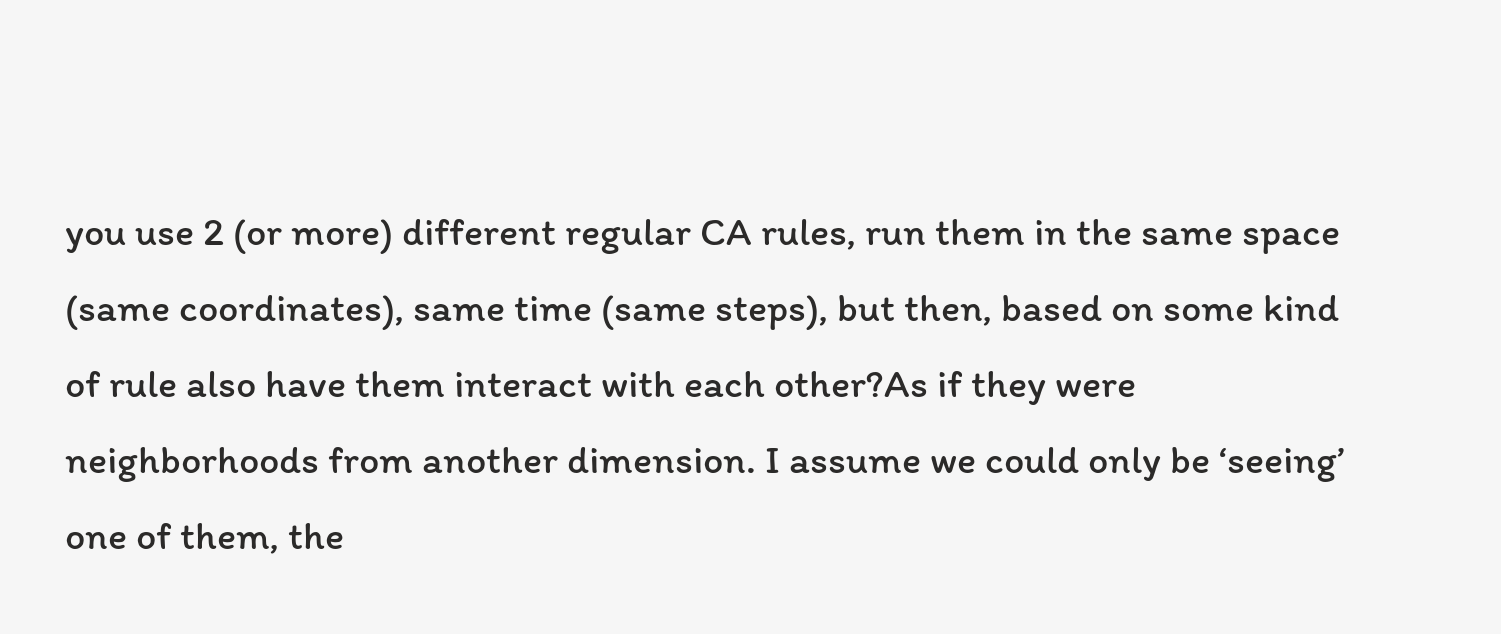you use 2 (or more) different regular CA rules, run them in the same space (same coordinates), same time (same steps), but then, based on some kind of rule also have them interact with each other?As if they were neighborhoods from another dimension. I assume we could only be ‘seeing’ one of them, the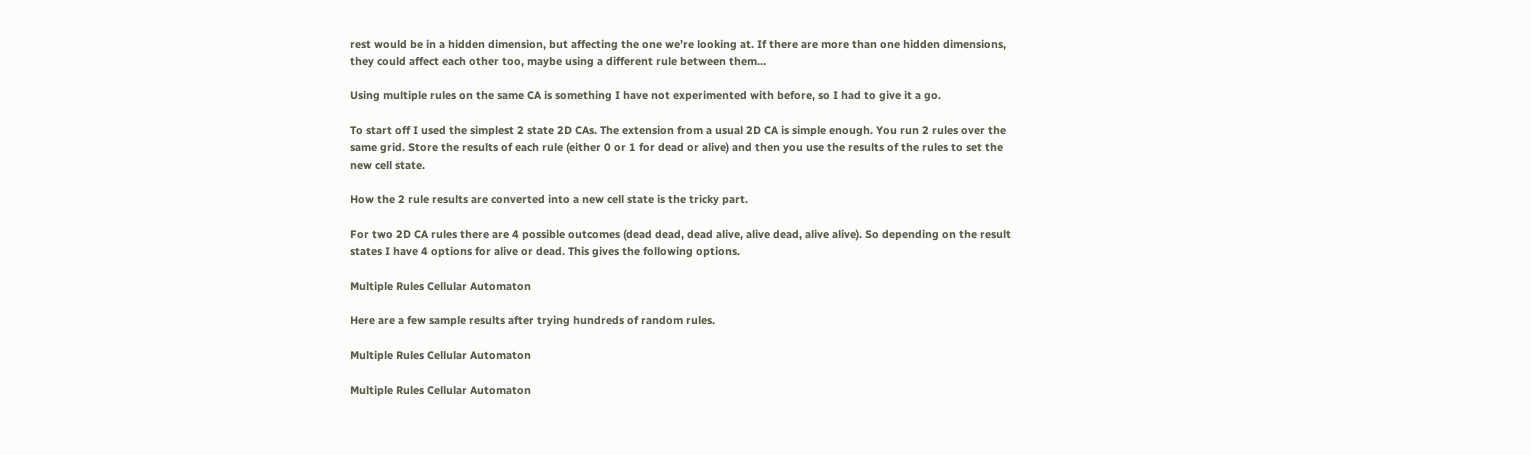rest would be in a hidden dimension, but affecting the one we’re looking at. If there are more than one hidden dimensions, they could affect each other too, maybe using a different rule between them…

Using multiple rules on the same CA is something I have not experimented with before, so I had to give it a go.

To start off I used the simplest 2 state 2D CAs. The extension from a usual 2D CA is simple enough. You run 2 rules over the same grid. Store the results of each rule (either 0 or 1 for dead or alive) and then you use the results of the rules to set the new cell state.

How the 2 rule results are converted into a new cell state is the tricky part.

For two 2D CA rules there are 4 possible outcomes (dead dead, dead alive, alive dead, alive alive). So depending on the result states I have 4 options for alive or dead. This gives the following options.

Multiple Rules Cellular Automaton

Here are a few sample results after trying hundreds of random rules.

Multiple Rules Cellular Automaton

Multiple Rules Cellular Automaton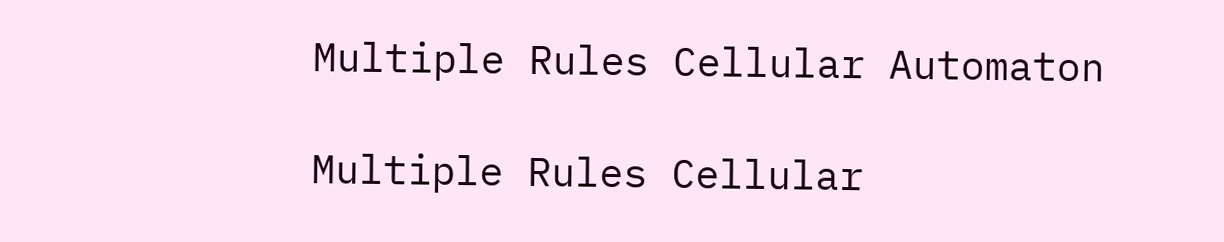Multiple Rules Cellular Automaton

Multiple Rules Cellular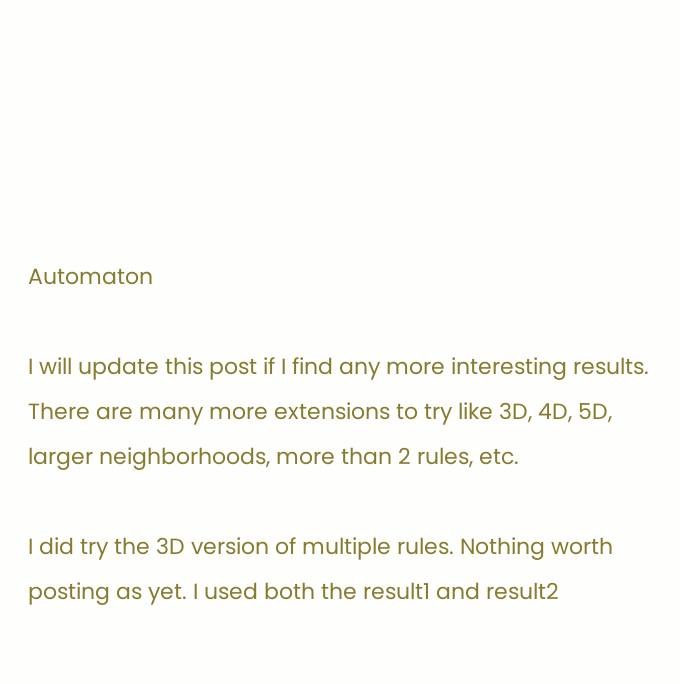Automaton

I will update this post if I find any more interesting results. There are many more extensions to try like 3D, 4D, 5D, larger neighborhoods, more than 2 rules, etc.

I did try the 3D version of multiple rules. Nothing worth posting as yet. I used both the result1 and result2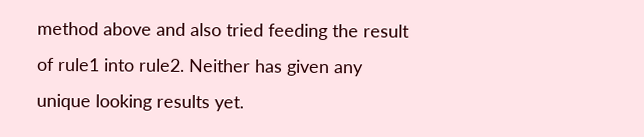method above and also tried feeding the result of rule1 into rule2. Neither has given any unique looking results yet.